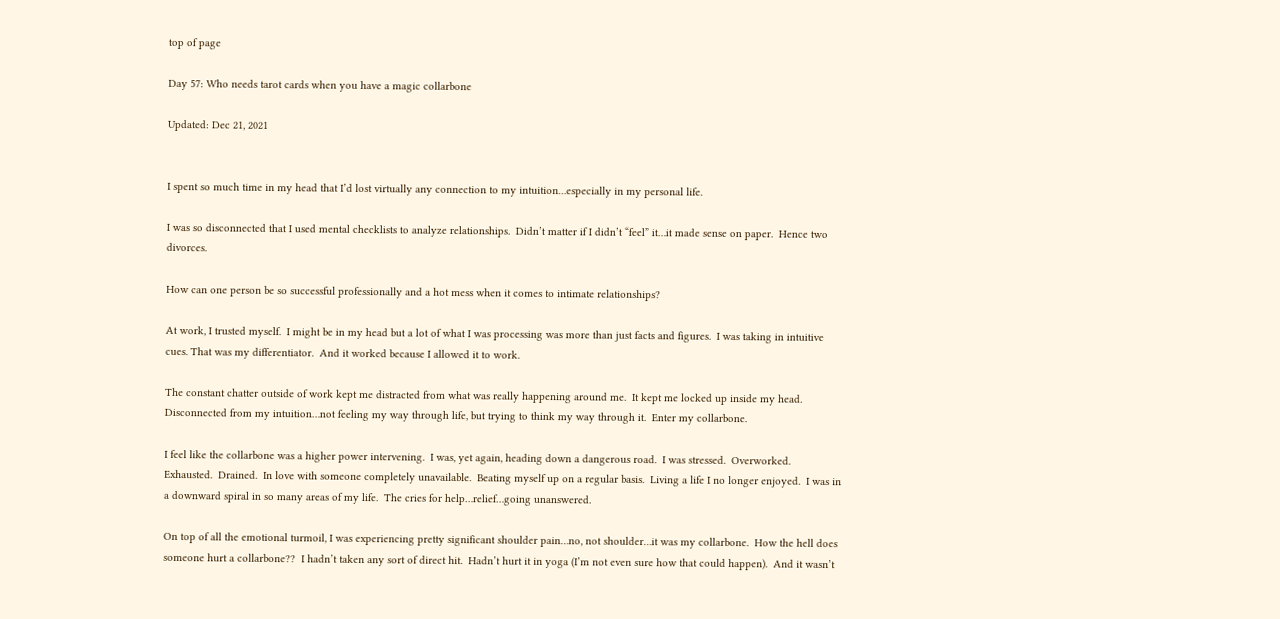top of page

Day 57: Who needs tarot cards when you have a magic collarbone

Updated: Dec 21, 2021


I spent so much time in my head that I’d lost virtually any connection to my intuition…especially in my personal life.

I was so disconnected that I used mental checklists to analyze relationships.  Didn’t matter if I didn’t “feel” it…it made sense on paper.  Hence two divorces.

How can one person be so successful professionally and a hot mess when it comes to intimate relationships?

At work, I trusted myself.  I might be in my head but a lot of what I was processing was more than just facts and figures.  I was taking in intuitive cues. That was my differentiator.  And it worked because I allowed it to work.

The constant chatter outside of work kept me distracted from what was really happening around me.  It kept me locked up inside my head.  Disconnected from my intuition…not feeling my way through life, but trying to think my way through it.  Enter my collarbone.

I feel like the collarbone was a higher power intervening.  I was, yet again, heading down a dangerous road.  I was stressed.  Overworked.  Exhausted.  Drained.  In love with someone completely unavailable.  Beating myself up on a regular basis.  Living a life I no longer enjoyed.  I was in a downward spiral in so many areas of my life.  The cries for help…relief…going unanswered.

On top of all the emotional turmoil, I was experiencing pretty significant shoulder pain…no, not shoulder…it was my collarbone.  How the hell does someone hurt a collarbone??  I hadn’t taken any sort of direct hit.  Hadn’t hurt it in yoga (I’m not even sure how that could happen).  And it wasn’t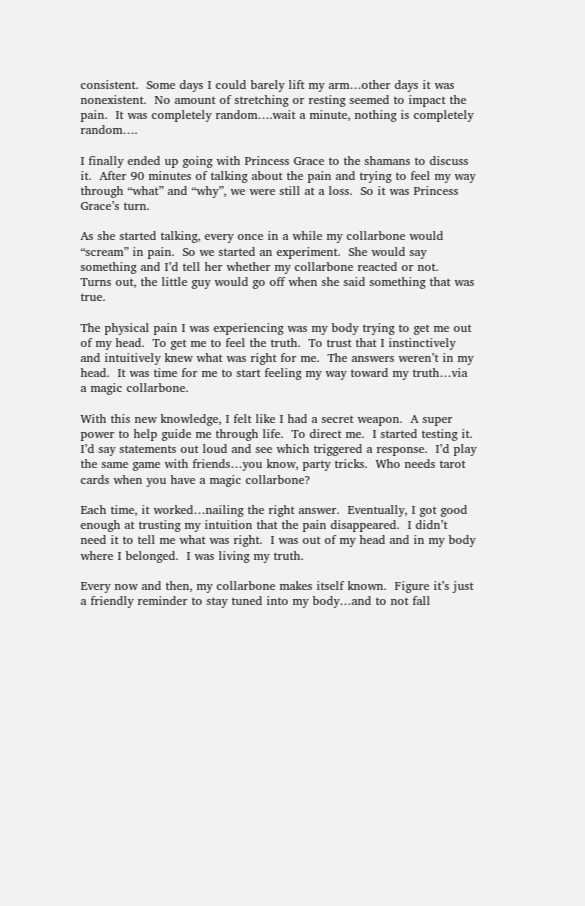consistent.  Some days I could barely lift my arm…other days it was nonexistent.  No amount of stretching or resting seemed to impact the pain.  It was completely random….wait a minute, nothing is completely random….

I finally ended up going with Princess Grace to the shamans to discuss it.  After 90 minutes of talking about the pain and trying to feel my way through “what” and “why”, we were still at a loss.  So it was Princess Grace’s turn.

As she started talking, every once in a while my collarbone would “scream” in pain.  So we started an experiment.  She would say something and I’d tell her whether my collarbone reacted or not.  Turns out, the little guy would go off when she said something that was true.

The physical pain I was experiencing was my body trying to get me out of my head.  To get me to feel the truth.  To trust that I instinctively and intuitively knew what was right for me.  The answers weren’t in my head.  It was time for me to start feeling my way toward my truth…via a magic collarbone.

With this new knowledge, I felt like I had a secret weapon.  A super power to help guide me through life.  To direct me.  I started testing it.  I’d say statements out loud and see which triggered a response.  I’d play the same game with friends…you know, party tricks.  Who needs tarot cards when you have a magic collarbone?

Each time, it worked…nailing the right answer.  Eventually, I got good enough at trusting my intuition that the pain disappeared.  I didn’t need it to tell me what was right.  I was out of my head and in my body where I belonged.  I was living my truth.

Every now and then, my collarbone makes itself known.  Figure it’s just a friendly reminder to stay tuned into my body…and to not fall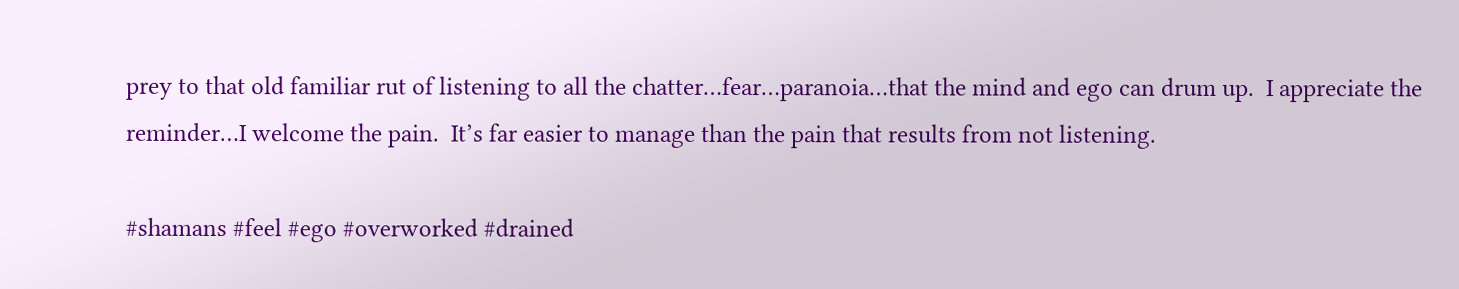prey to that old familiar rut of listening to all the chatter…fear…paranoia…that the mind and ego can drum up.  I appreciate the reminder…I welcome the pain.  It’s far easier to manage than the pain that results from not listening.

#shamans #feel #ego #overworked #drained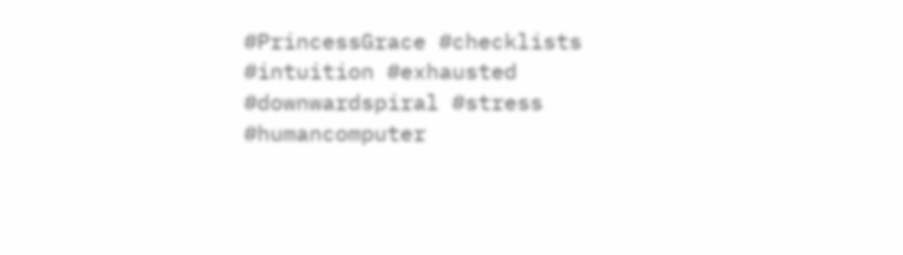#PrincessGrace #checklists #intuition #exhausted #downwardspiral #stress #humancomputer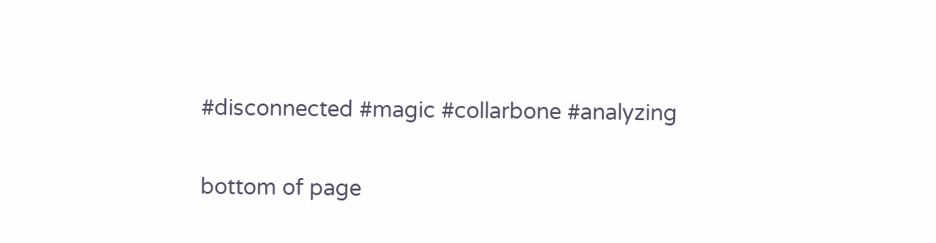#disconnected #magic #collarbone #analyzing

bottom of page